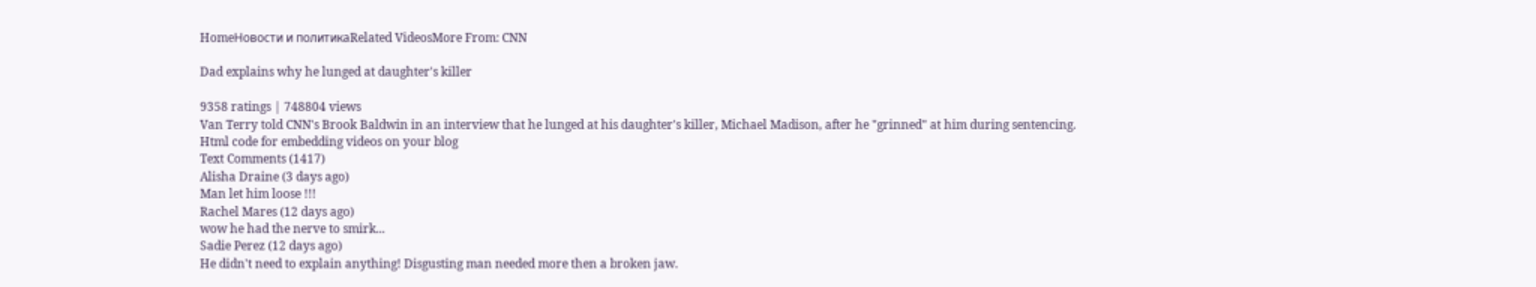HomeНовости и политикаRelated VideosMore From: CNN

Dad explains why he lunged at daughter's killer

9358 ratings | 748804 views
Van Terry told CNN's Brook Baldwin in an interview that he lunged at his daughter's killer, Michael Madison, after he "grinned" at him during sentencing.
Html code for embedding videos on your blog
Text Comments (1417)
Alisha Draine (3 days ago)
Man let him loose !!!
Rachel Mares (12 days ago)
wow he had the nerve to smirk...
Sadie Perez (12 days ago)
He didn't need to explain anything! Disgusting man needed more then a broken jaw.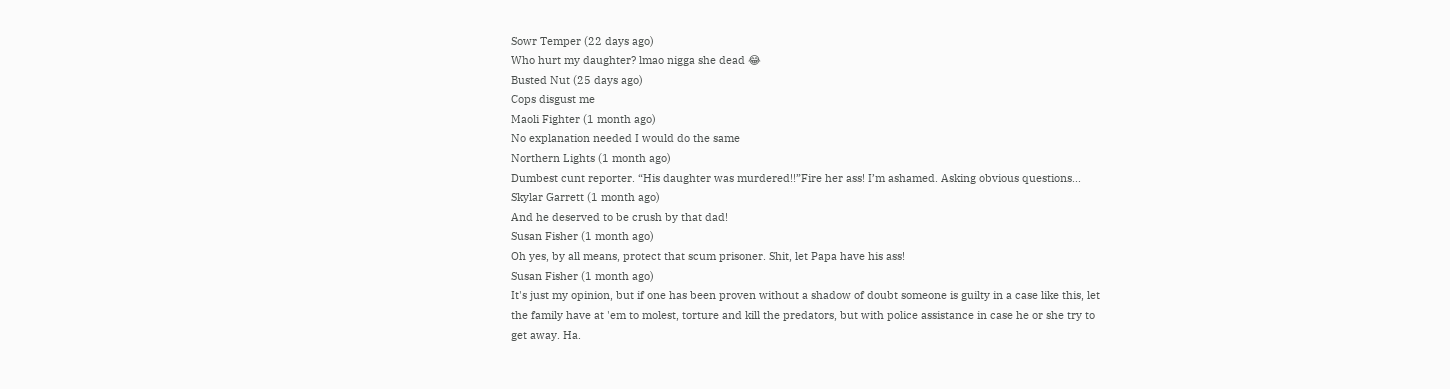Sowr Temper (22 days ago)
Who hurt my daughter? lmao nigga she dead 😂
Busted Nut (25 days ago)
Cops disgust me
Maoli Fighter (1 month ago)
No explanation needed I would do the same
Northern Lights (1 month ago)
Dumbest cunt reporter. “His daughter was murdered!!”Fire her ass! I’m ashamed. Asking obvious questions...
Skylar Garrett (1 month ago)
And he deserved to be crush by that dad!
Susan Fisher (1 month ago)
Oh yes, by all means, protect that scum prisoner. Shit, let Papa have his ass!
Susan Fisher (1 month ago)
It's just my opinion, but if one has been proven without a shadow of doubt someone is guilty in a case like this, let the family have at 'em to molest, torture and kill the predators, but with police assistance in case he or she try to get away. Ha.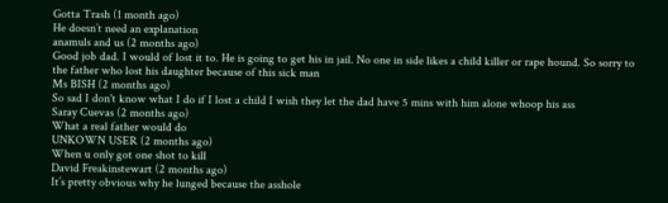Gotta Trash (1 month ago)
He doesn’t need an explanation
anamuls and us (2 months ago)
Good job dad. I would of lost it to. He is going to get his in jail. No one in side likes a child killer or rape hound. So sorry to the father who lost his daughter because of this sick man
Ms BISH (2 months ago)
So sad I don't know what I do if I lost a child I wish they let the dad have 5 mins with him alone whoop his ass
Saray Cuevas (2 months ago)
What a real father would do
UNKOWN USER (2 months ago)
When u only got one shot to kill
David Freakinstewart (2 months ago)
It’s pretty obvious why he lunged because the asshole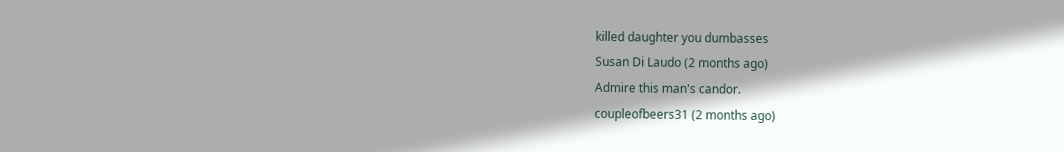killed daughter you dumbasses
Susan Di Laudo (2 months ago)
Admire this man's candor.
coupleofbeers31 (2 months ago)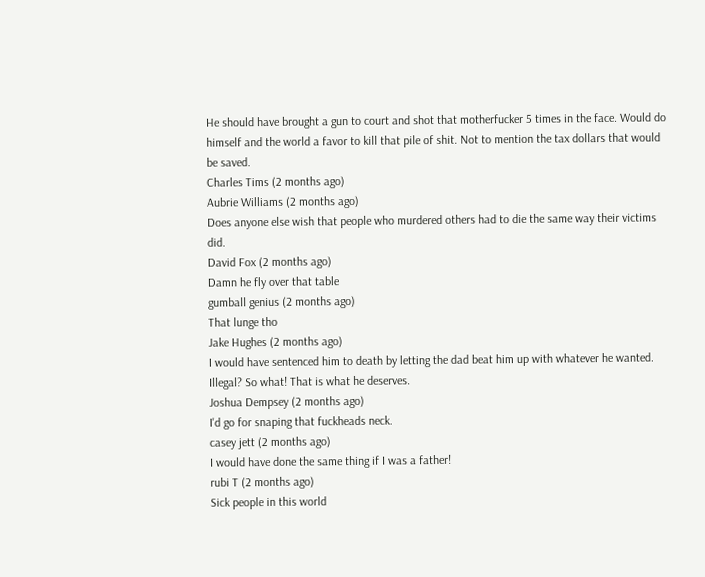He should have brought a gun to court and shot that motherfucker 5 times in the face. Would do himself and the world a favor to kill that pile of shit. Not to mention the tax dollars that would be saved.
Charles Tims (2 months ago)
Aubrie Williams (2 months ago)
Does anyone else wish that people who murdered others had to die the same way their victims did.
David Fox (2 months ago)
Damn he fly over that table
gumball genius (2 months ago)
That lunge tho
Jake Hughes (2 months ago)
I would have sentenced him to death by letting the dad beat him up with whatever he wanted. Illegal? So what! That is what he deserves.
Joshua Dempsey (2 months ago)
I'd go for snaping that fuckheads neck.
casey jett (2 months ago)
I would have done the same thing if I was a father!
rubi T (2 months ago)
Sick people in this world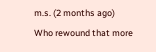m.s. (2 months ago)
Who rewound that more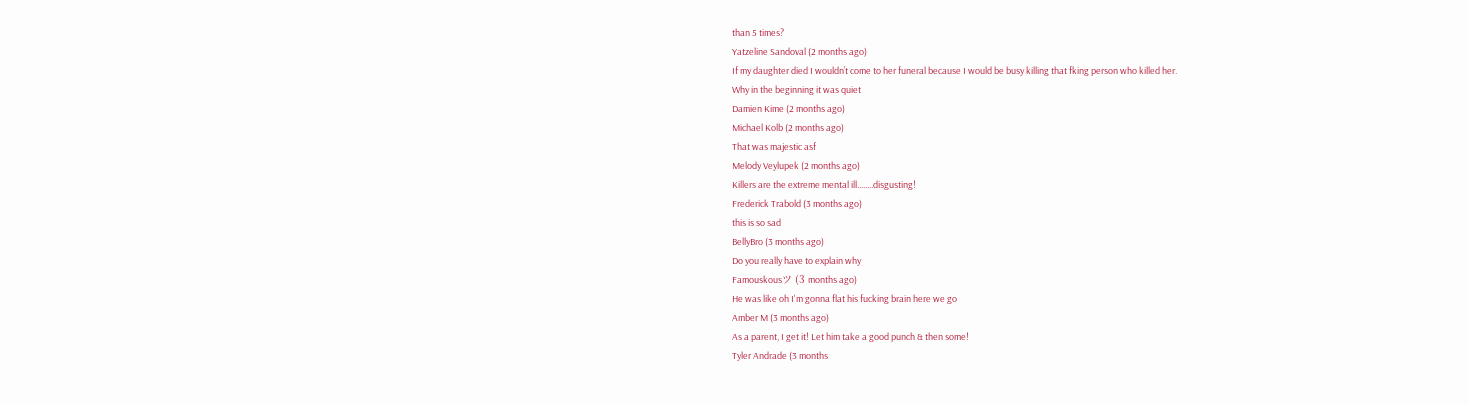than 5 times?
Yatzeline Sandoval (2 months ago)
If my daughter died I wouldn’t come to her funeral because I would be busy killing that fking person who killed her.
Why in the beginning it was quiet
Damien Kime (2 months ago)
Michael Kolb (2 months ago)
That was majestic asf
Melody Veylupek (2 months ago)
Killers are the extreme mental ill........disgusting!
Frederick Trabold (3 months ago)
this is so sad
BellyBro (3 months ago)
Do you really have to explain why
Famouskousツ (3 months ago)
He was like oh I'm gonna flat his fucking brain here we go
Amber M (3 months ago)
As a parent, I get it! Let him take a good punch & then some!
Tyler Andrade (3 months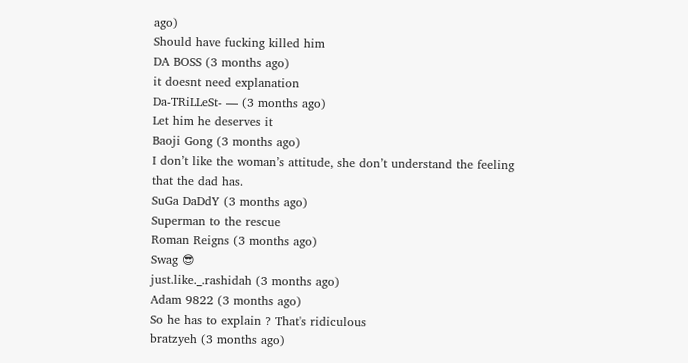ago)
Should have fucking killed him
DA BOSS (3 months ago)
it doesnt need explanation
Da-TRiLLeSt- — (3 months ago)
Let him he deserves it
Baoji Gong (3 months ago)
I don’t like the woman’s attitude, she don’t understand the feeling that the dad has.
SuGa DaDdY (3 months ago)
Superman to the rescue
Roman Reigns (3 months ago)
Swag 😎
just.like._.rashidah (3 months ago)
Adam 9822 (3 months ago)
So he has to explain ? That's ridiculous
bratzyeh (3 months ago)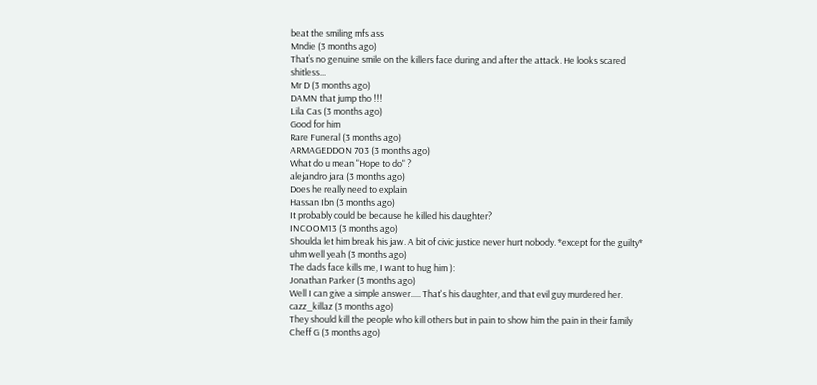beat the smiling mfs ass
Mndie (3 months ago)
That’s no genuine smile on the killers face during and after the attack. He looks scared shitless...
Mr D (3 months ago)
DAMN that jump tho !!!
Lila Cas (3 months ago)
Good for him
Rare Funeral (3 months ago)
ARMAGEDDON 703 (3 months ago)
What do u mean "Hope to do" ?
alejandro jara (3 months ago)
Does he really need to explain
Hassan Ibn (3 months ago)
It probably could be because he killed his daughter?
INCOOM13 (3 months ago)
Shoulda let him break his jaw. A bit of civic justice never hurt nobody. *except for the guilty*
uhm well yeah (3 months ago)
The dads face kills me, I want to hug him ):
Jonathan Parker (3 months ago)
Well I can give a simple answer..... That's his daughter, and that evil guy murdered her.
cazz_killaz (3 months ago)
They should kill the people who kill others but in pain to show him the pain in their family
Cheff G (3 months ago)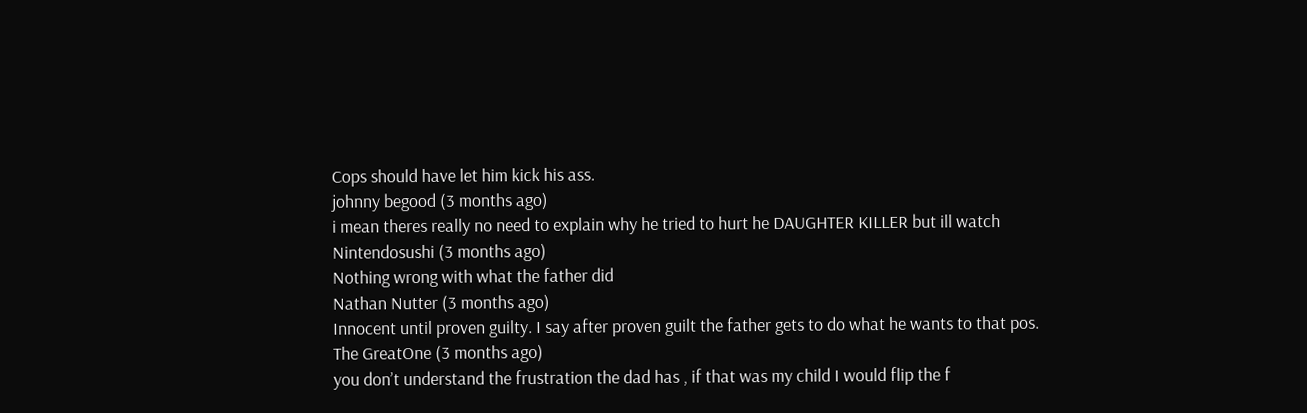Cops should have let him kick his ass.
johnny begood (3 months ago)
i mean theres really no need to explain why he tried to hurt he DAUGHTER KILLER but ill watch
Nintendosushi (3 months ago)
Nothing wrong with what the father did
Nathan Nutter (3 months ago)
Innocent until proven guilty. I say after proven guilt the father gets to do what he wants to that pos.
The GreatOne (3 months ago)
you don’t understand the frustration the dad has , if that was my child I would flip the f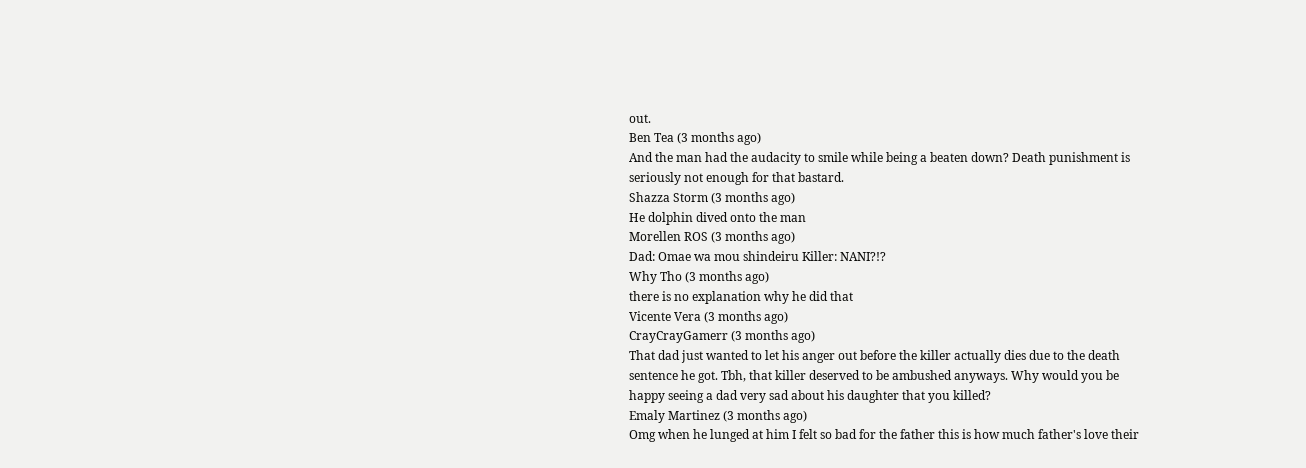out.
Ben Tea (3 months ago)
And the man had the audacity to smile while being a beaten down? Death punishment is seriously not enough for that bastard.
Shazza Storm (3 months ago)
He dolphin dived onto the man
Morellen ROS (3 months ago)
Dad: Omae wa mou shindeiru Killer: NANI?!?
Why Tho (3 months ago)
there is no explanation why he did that
Vicente Vera (3 months ago)
CrayCrayGamerr (3 months ago)
That dad just wanted to let his anger out before the killer actually dies due to the death sentence he got. Tbh, that killer deserved to be ambushed anyways. Why would you be happy seeing a dad very sad about his daughter that you killed?
Emaly Martinez (3 months ago)
Omg when he lunged at him I felt so bad for the father this is how much father's love their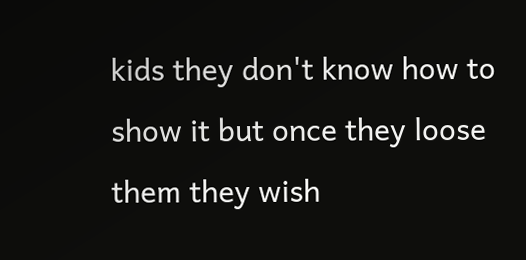kids they don't know how to show it but once they loose them they wish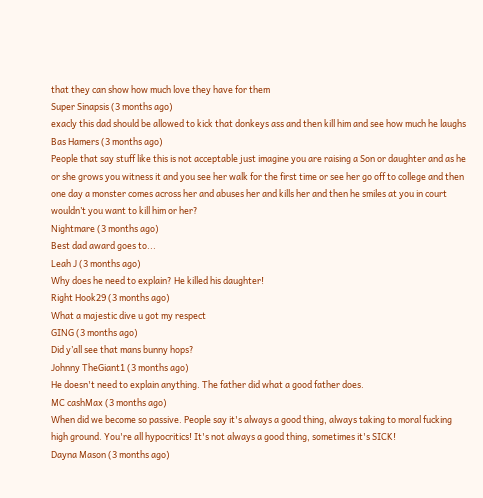that they can show how much love they have for them
Super Sinapsis (3 months ago)
exacly this dad should be allowed to kick that donkeys ass and then kill him and see how much he laughs
Bas Hamers (3 months ago)
People that say stuff like this is not acceptable just imagine you are raising a Son or daughter and as he or she grows you witness it and you see her walk for the first time or see her go off to college and then one day a monster comes across her and abuses her and kills her and then he smiles at you in court wouldn’t you want to kill him or her?
Nightmare (3 months ago)
Best dad award goes to...
Leah J (3 months ago)
Why does he need to explain? He killed his daughter!
Right Hook29 (3 months ago)
What a majestic dive u got my respect
GING (3 months ago)
Did y’all see that mans bunny hops?
Johnny TheGiant1 (3 months ago)
He doesn't need to explain anything. The father did what a good father does.
MC cashMax (3 months ago)
When did we become so passive. People say it's always a good thing, always taking to moral fucking high ground. You're all hypocritics! It's not always a good thing, sometimes it's SICK!
Dayna Mason (3 months ago)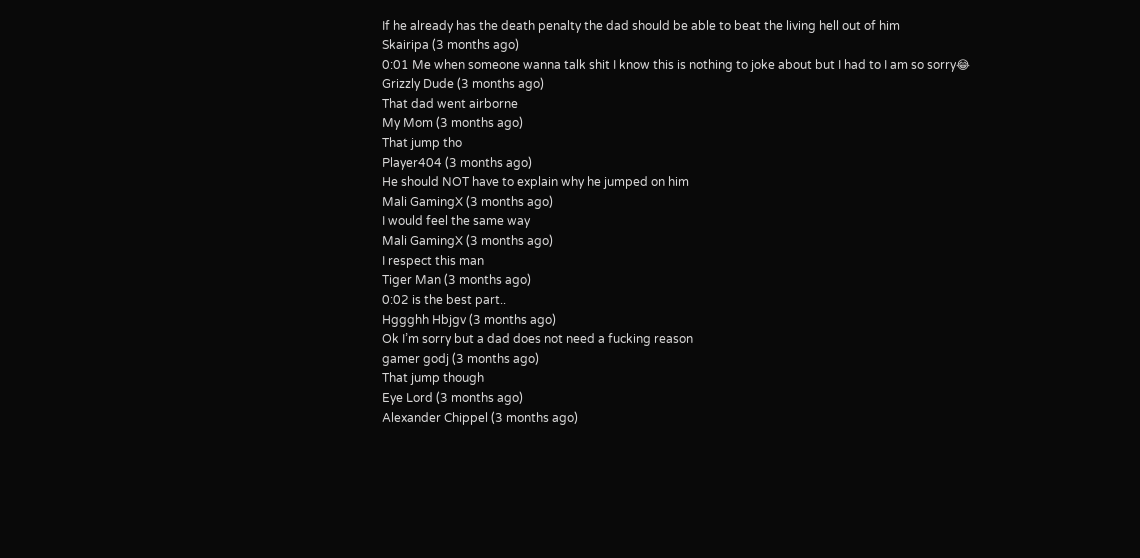If he already has the death penalty the dad should be able to beat the living hell out of him
Skairipa (3 months ago)
0:01 Me when someone wanna talk shit I know this is nothing to joke about but I had to I am so sorry😂
Grizzly Dude (3 months ago)
That dad went airborne
My Mom (3 months ago)
That jump tho
Player404 (3 months ago)
He should NOT have to explain why he jumped on him
Mali GamingX (3 months ago)
I would feel the same way
Mali GamingX (3 months ago)
I respect this man
Tiger Man (3 months ago)
0:02 is the best part..
Hggghh Hbjgv (3 months ago)
Ok I’m sorry but a dad does not need a fucking reason
gamer godj (3 months ago)
That jump though
Eye Lord (3 months ago)
Alexander Chippel (3 months ago)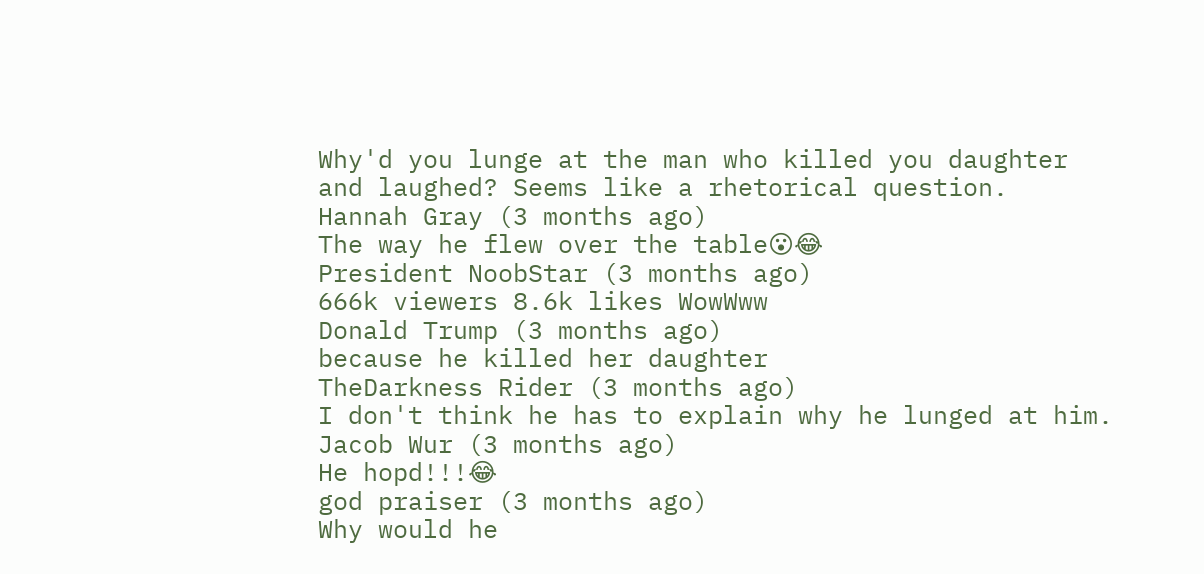Why'd you lunge at the man who killed you daughter and laughed? Seems like a rhetorical question.
Hannah Gray (3 months ago)
The way he flew over the table😮😂
President NoobStar (3 months ago)
666k viewers 8.6k likes WowWww
Donald Trump (3 months ago)
because he killed her daughter
TheDarkness Rider (3 months ago)
I don't think he has to explain why he lunged at him.
Jacob Wur (3 months ago)
He hopd!!!😂
god praiser (3 months ago)
Why would he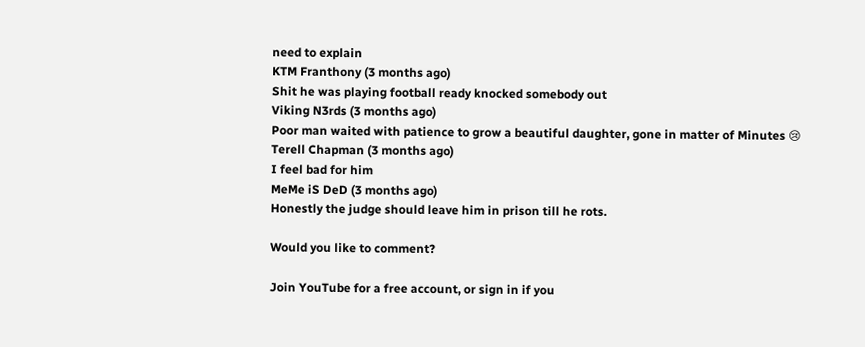need to explain
KTM Franthony (3 months ago)
Shit he was playing football ready knocked somebody out
Viking N3rds (3 months ago)
Poor man waited with patience to grow a beautiful daughter, gone in matter of Minutes 😢
Terell Chapman (3 months ago)
I feel bad for him
MeMe iS DeD (3 months ago)
Honestly the judge should leave him in prison till he rots.

Would you like to comment?

Join YouTube for a free account, or sign in if you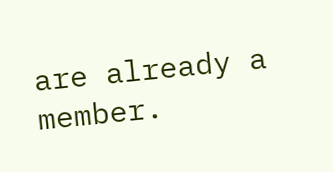are already a member.